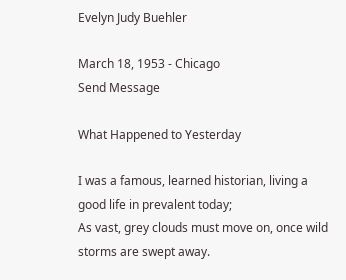Evelyn Judy Buehler

March 18, 1953 - Chicago
Send Message

What Happened to Yesterday

I was a famous, learned historian, living a good life in prevalent today;
As vast, grey clouds must move on, once wild storms are swept away.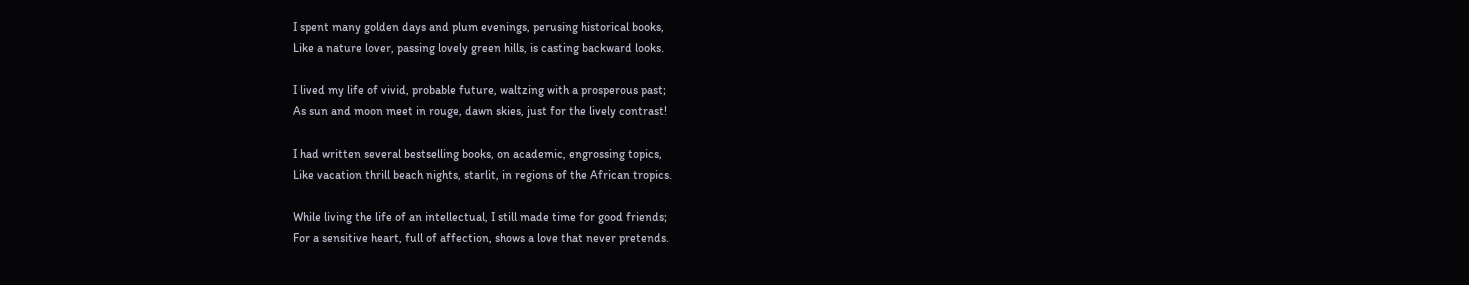I spent many golden days and plum evenings, perusing historical books,
Like a nature lover, passing lovely green hills, is casting backward looks.

I lived my life of vivid, probable future, waltzing with a prosperous past;
As sun and moon meet in rouge, dawn skies, just for the lively contrast!

I had written several bestselling books, on academic, engrossing topics,
Like vacation thrill beach nights, starlit, in regions of the African tropics.

While living the life of an intellectual, I still made time for good friends;
For a sensitive heart, full of affection, shows a love that never pretends.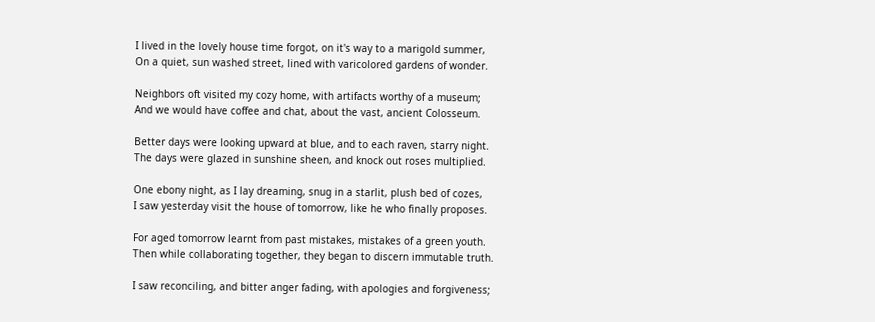I lived in the lovely house time forgot, on it's way to a marigold summer,
On a quiet, sun washed street, lined with varicolored gardens of wonder.

Neighbors oft visited my cozy home, with artifacts worthy of a museum;
And we would have coffee and chat, about the vast, ancient Colosseum.

Better days were looking upward at blue, and to each raven, starry night.
The days were glazed in sunshine sheen, and knock out roses multiplied.

One ebony night, as I lay dreaming, snug in a starlit, plush bed of cozes,
I saw yesterday visit the house of tomorrow, like he who finally proposes.

For aged tomorrow learnt from past mistakes, mistakes of a green youth.
Then while collaborating together, they began to discern immutable truth.

I saw reconciling, and bitter anger fading, with apologies and forgiveness;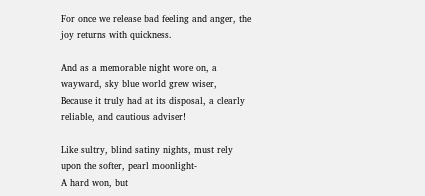For once we release bad feeling and anger, the joy returns with quickness.

And as a memorable night wore on, a wayward, sky blue world grew wiser,
Because it truly had at its disposal, a clearly reliable, and cautious adviser!

Like sultry, blind satiny nights, must rely upon the softer, pearl moonlight-
A hard won, but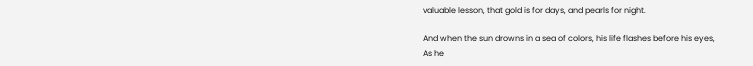valuable lesson, that gold is for days, and pearls for night.

And when the sun drowns in a sea of colors, his life flashes before his eyes,
As he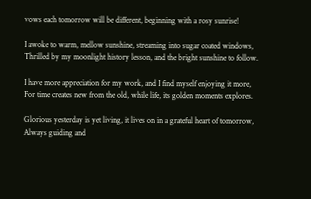vows each tomorrow will be different, beginning with a rosy sunrise!

I awoke to warm, mellow sunshine, streaming into sugar coated windows,
Thrilled by my moonlight history lesson, and the bright sunshine to follow.

I have more appreciation for my work, and I find myself enjoying it more,
For time creates new from the old, while life, its golden moments explores.

Glorious yesterday is yet living, it lives on in a grateful heart of tomorrow,
Always guiding and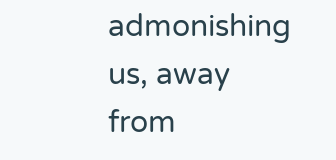admonishing us, away from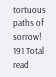tortuous paths of sorrow!
191 Total read